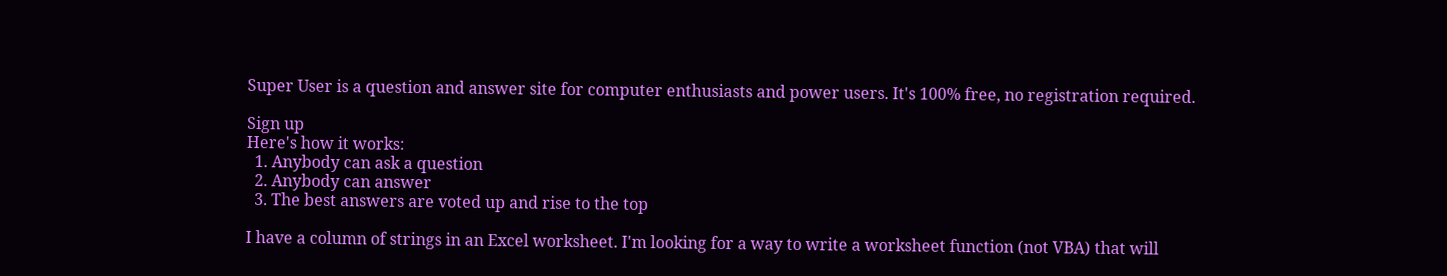Super User is a question and answer site for computer enthusiasts and power users. It's 100% free, no registration required.

Sign up
Here's how it works:
  1. Anybody can ask a question
  2. Anybody can answer
  3. The best answers are voted up and rise to the top

I have a column of strings in an Excel worksheet. I'm looking for a way to write a worksheet function (not VBA) that will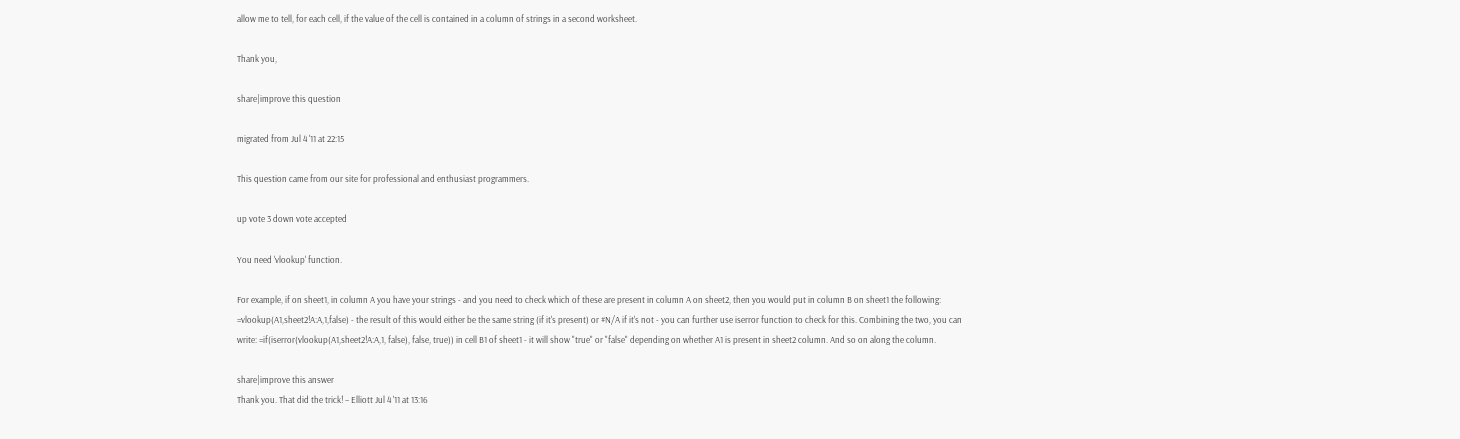allow me to tell, for each cell, if the value of the cell is contained in a column of strings in a second worksheet.

Thank you,

share|improve this question

migrated from Jul 4 '11 at 22:15

This question came from our site for professional and enthusiast programmers.

up vote 3 down vote accepted

You need 'vlookup' function.

For example, if on sheet1, in column A you have your strings - and you need to check which of these are present in column A on sheet2, then you would put in column B on sheet1 the following: =vlookup(A1,sheet2!A:A,1,false) - the result of this would either be the same string (if it's present) or #N/A if it's not - you can further use iserror function to check for this. Combining the two, you can write: =if(iserror(vlookup(A1,sheet2!A:A,1, false), false, true)) in cell B1 of sheet1 - it will show "true" or "false" depending on whether A1 is present in sheet2 column. And so on along the column.

share|improve this answer
Thank you. That did the trick! – Elliott Jul 4 '11 at 13:16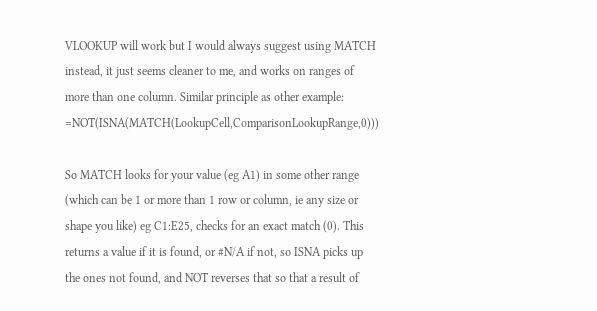VLOOKUP will work but I would always suggest using MATCH instead, it just seems cleaner to me, and works on ranges of more than one column. Similar principle as other example: =NOT(ISNA(MATCH(LookupCell,ComparisonLookupRange,0)))

So MATCH looks for your value (eg A1) in some other range (which can be 1 or more than 1 row or column, ie any size or shape you like) eg C1:E25, checks for an exact match (0). This returns a value if it is found, or #N/A if not, so ISNA picks up the ones not found, and NOT reverses that so that a result of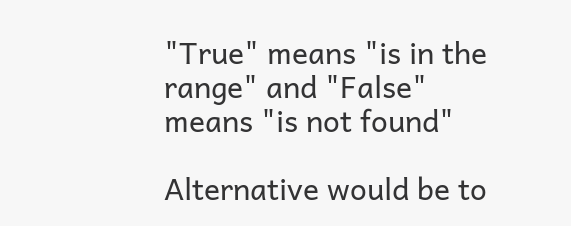"True" means "is in the range" and "False" means "is not found"

Alternative would be to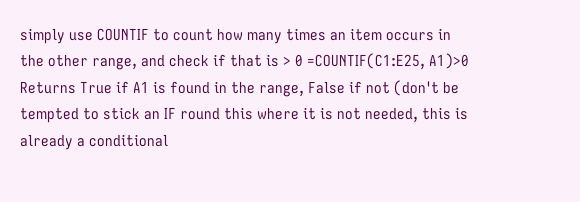simply use COUNTIF to count how many times an item occurs in the other range, and check if that is > 0 =COUNTIF(C1:E25, A1)>0 Returns True if A1 is found in the range, False if not (don't be tempted to stick an IF round this where it is not needed, this is already a conditional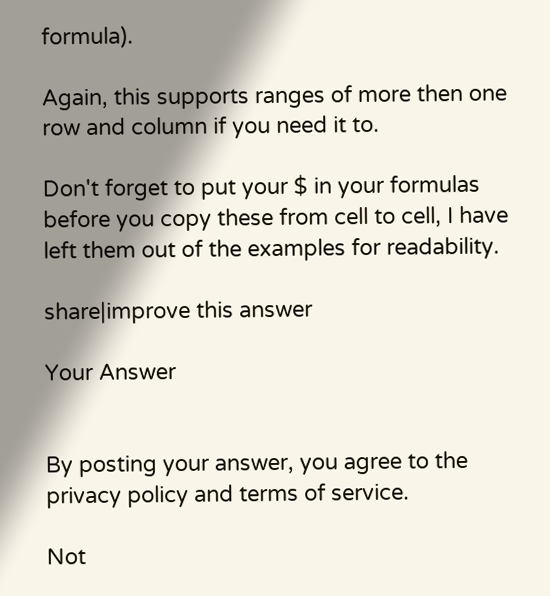formula).

Again, this supports ranges of more then one row and column if you need it to.

Don't forget to put your $ in your formulas before you copy these from cell to cell, I have left them out of the examples for readability.

share|improve this answer

Your Answer


By posting your answer, you agree to the privacy policy and terms of service.

Not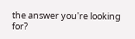the answer you're looking for?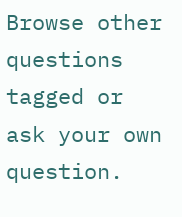Browse other questions tagged or ask your own question.